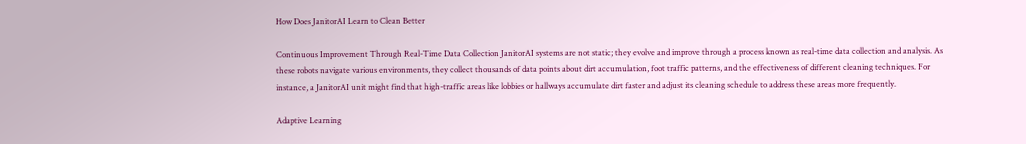How Does JanitorAI Learn to Clean Better

Continuous Improvement Through Real-Time Data Collection JanitorAI systems are not static; they evolve and improve through a process known as real-time data collection and analysis. As these robots navigate various environments, they collect thousands of data points about dirt accumulation, foot traffic patterns, and the effectiveness of different cleaning techniques. For instance, a JanitorAI unit might find that high-traffic areas like lobbies or hallways accumulate dirt faster and adjust its cleaning schedule to address these areas more frequently.

Adaptive Learning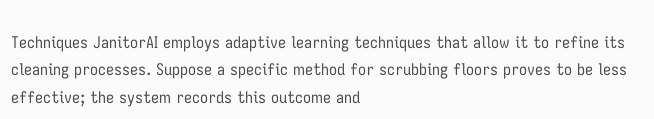Techniques JanitorAI employs adaptive learning techniques that allow it to refine its cleaning processes. Suppose a specific method for scrubbing floors proves to be less effective; the system records this outcome and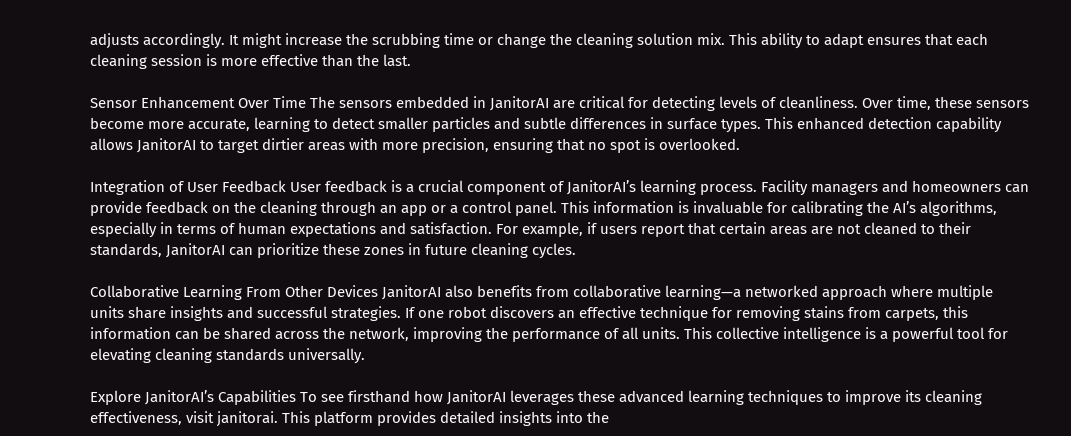adjusts accordingly. It might increase the scrubbing time or change the cleaning solution mix. This ability to adapt ensures that each cleaning session is more effective than the last.

Sensor Enhancement Over Time The sensors embedded in JanitorAI are critical for detecting levels of cleanliness. Over time, these sensors become more accurate, learning to detect smaller particles and subtle differences in surface types. This enhanced detection capability allows JanitorAI to target dirtier areas with more precision, ensuring that no spot is overlooked.

Integration of User Feedback User feedback is a crucial component of JanitorAI’s learning process. Facility managers and homeowners can provide feedback on the cleaning through an app or a control panel. This information is invaluable for calibrating the AI’s algorithms, especially in terms of human expectations and satisfaction. For example, if users report that certain areas are not cleaned to their standards, JanitorAI can prioritize these zones in future cleaning cycles.

Collaborative Learning From Other Devices JanitorAI also benefits from collaborative learning—a networked approach where multiple units share insights and successful strategies. If one robot discovers an effective technique for removing stains from carpets, this information can be shared across the network, improving the performance of all units. This collective intelligence is a powerful tool for elevating cleaning standards universally.

Explore JanitorAI’s Capabilities To see firsthand how JanitorAI leverages these advanced learning techniques to improve its cleaning effectiveness, visit janitorai. This platform provides detailed insights into the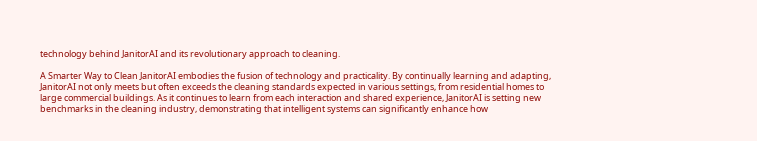technology behind JanitorAI and its revolutionary approach to cleaning.

A Smarter Way to Clean JanitorAI embodies the fusion of technology and practicality. By continually learning and adapting, JanitorAI not only meets but often exceeds the cleaning standards expected in various settings, from residential homes to large commercial buildings. As it continues to learn from each interaction and shared experience, JanitorAI is setting new benchmarks in the cleaning industry, demonstrating that intelligent systems can significantly enhance how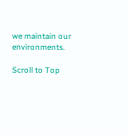we maintain our environments.

Scroll to Top